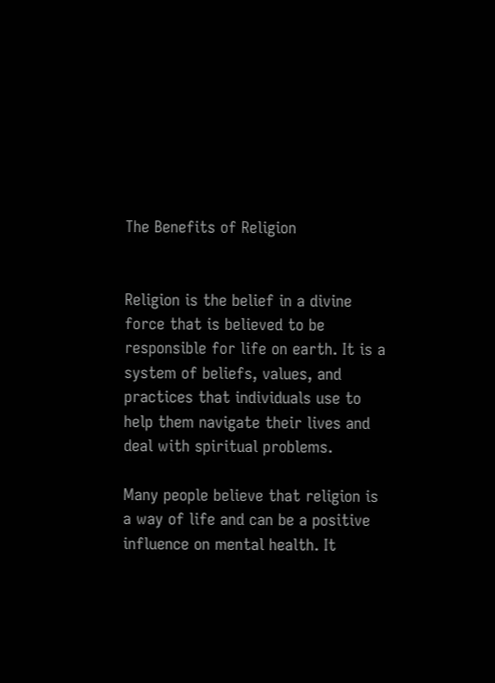The Benefits of Religion


Religion is the belief in a divine force that is believed to be responsible for life on earth. It is a system of beliefs, values, and practices that individuals use to help them navigate their lives and deal with spiritual problems.

Many people believe that religion is a way of life and can be a positive influence on mental health. It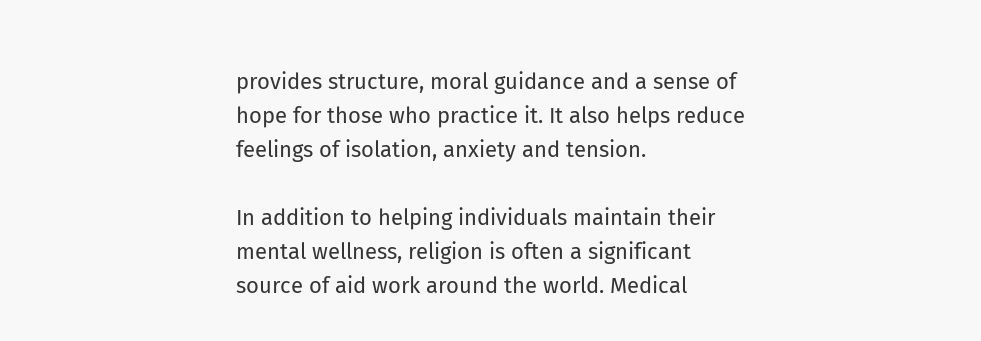provides structure, moral guidance and a sense of hope for those who practice it. It also helps reduce feelings of isolation, anxiety and tension.

In addition to helping individuals maintain their mental wellness, religion is often a significant source of aid work around the world. Medical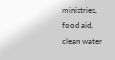ministries, food aid, clean water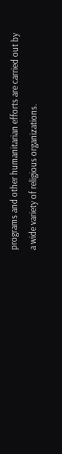programs and other humanitarian efforts are carried out by a wide variety of religious organizations.